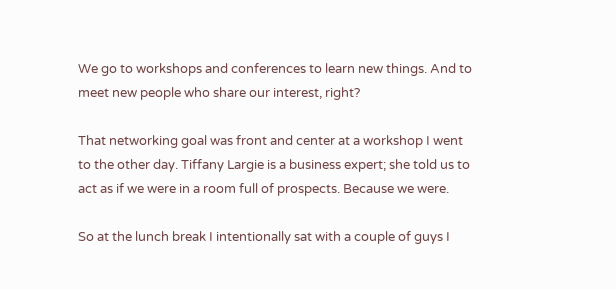We go to workshops and conferences to learn new things. And to meet new people who share our interest, right?

That networking goal was front and center at a workshop I went to the other day. Tiffany Largie is a business expert; she told us to act as if we were in a room full of prospects. Because we were.

So at the lunch break I intentionally sat with a couple of guys I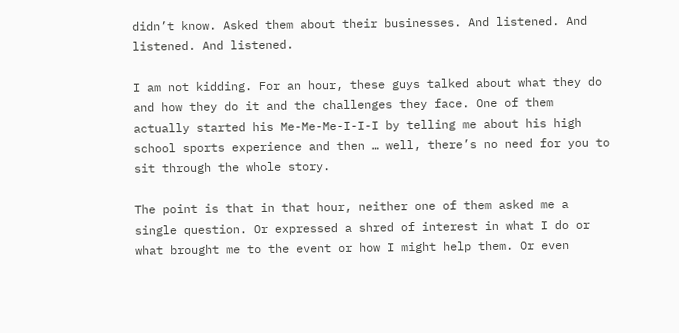didn’t know. Asked them about their businesses. And listened. And listened. And listened.

I am not kidding. For an hour, these guys talked about what they do and how they do it and the challenges they face. One of them actually started his Me-Me-Me-I-I-I by telling me about his high school sports experience and then … well, there’s no need for you to sit through the whole story.

The point is that in that hour, neither one of them asked me a single question. Or expressed a shred of interest in what I do or what brought me to the event or how I might help them. Or even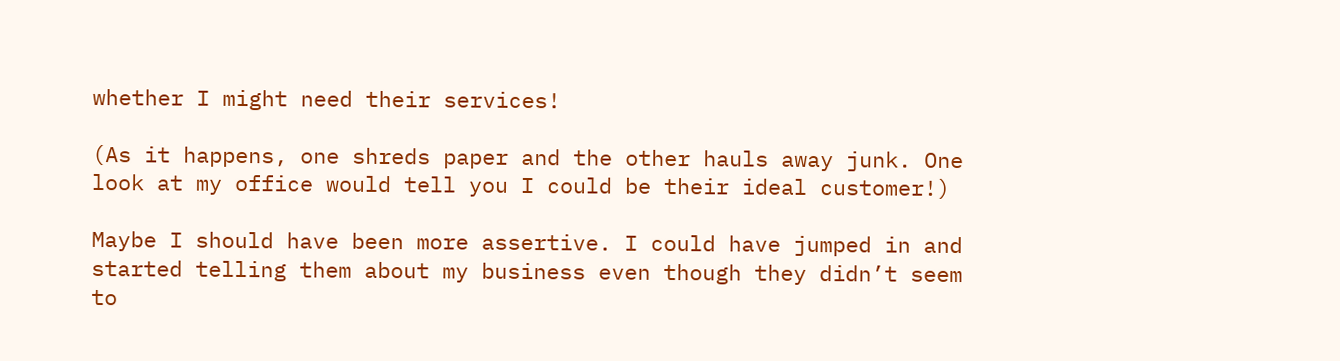whether I might need their services!

(As it happens, one shreds paper and the other hauls away junk. One look at my office would tell you I could be their ideal customer!)

Maybe I should have been more assertive. I could have jumped in and started telling them about my business even though they didn’t seem to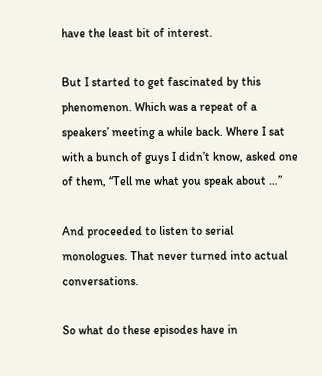have the least bit of interest.

But I started to get fascinated by this phenomenon. Which was a repeat of a speakers’ meeting a while back. Where I sat with a bunch of guys I didn’t know, asked one of them, “Tell me what you speak about …”

And proceeded to listen to serial monologues. That never turned into actual conversations.

So what do these episodes have in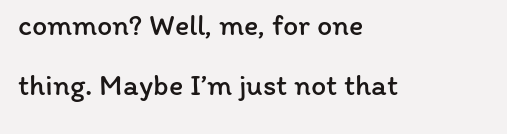common? Well, me, for one thing. Maybe I’m just not that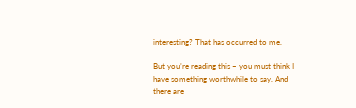interesting? That has occurred to me.

But you’re reading this – you must think I have something worthwhile to say. And there are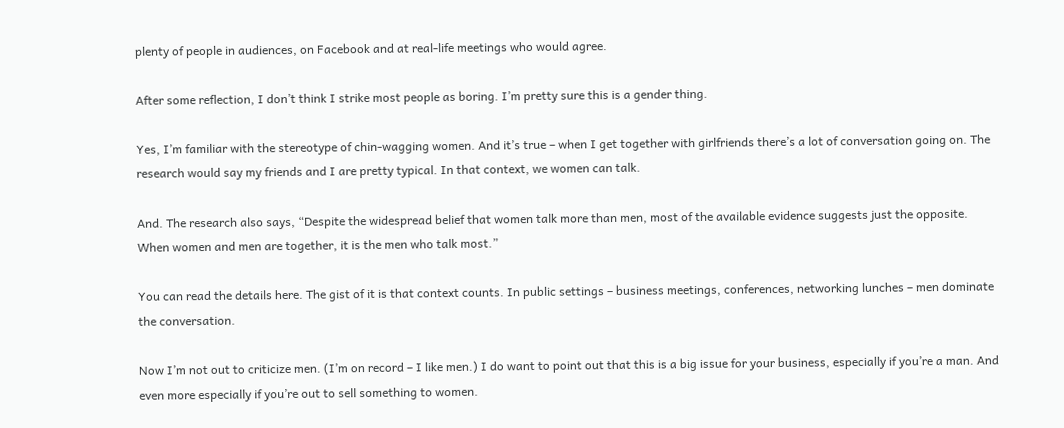plenty of people in audiences, on Facebook and at real-life meetings who would agree.

After some reflection, I don’t think I strike most people as boring. I’m pretty sure this is a gender thing.

Yes, I’m familiar with the stereotype of chin-wagging women. And it’s true – when I get together with girlfriends there’s a lot of conversation going on. The research would say my friends and I are pretty typical. In that context, we women can talk.

And. The research also says, “Despite the widespread belief that women talk more than men, most of the available evidence suggests just the opposite. When women and men are together, it is the men who talk most.”

You can read the details here. The gist of it is that context counts. In public settings – business meetings, conferences, networking lunches – men dominate the conversation.

Now I’m not out to criticize men. (I’m on record – I like men.) I do want to point out that this is a big issue for your business, especially if you’re a man. And even more especially if you’re out to sell something to women.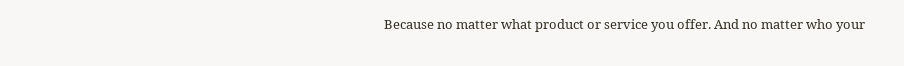Because no matter what product or service you offer. And no matter who your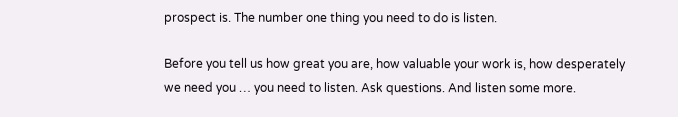prospect is. The number one thing you need to do is listen.

Before you tell us how great you are, how valuable your work is, how desperately we need you … you need to listen. Ask questions. And listen some more.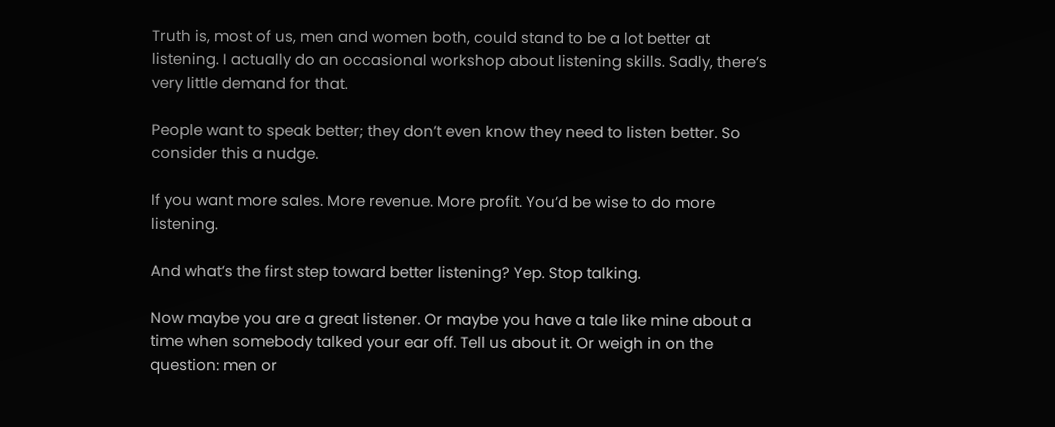Truth is, most of us, men and women both, could stand to be a lot better at listening. I actually do an occasional workshop about listening skills. Sadly, there’s very little demand for that.

People want to speak better; they don’t even know they need to listen better. So consider this a nudge.

If you want more sales. More revenue. More profit. You’d be wise to do more listening.

And what’s the first step toward better listening? Yep. Stop talking.

Now maybe you are a great listener. Or maybe you have a tale like mine about a time when somebody talked your ear off. Tell us about it. Or weigh in on the question: men or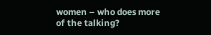women – who does more of the talking?